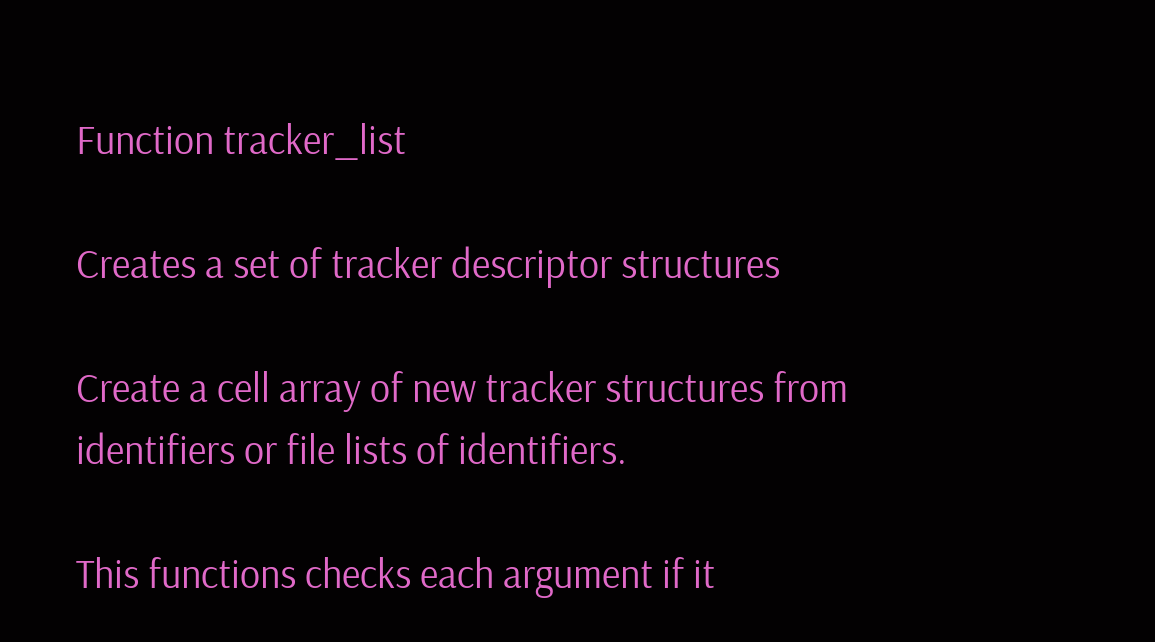Function tracker_list

Creates a set of tracker descriptor structures

Create a cell array of new tracker structures from identifiers or file lists of identifiers.

This functions checks each argument if it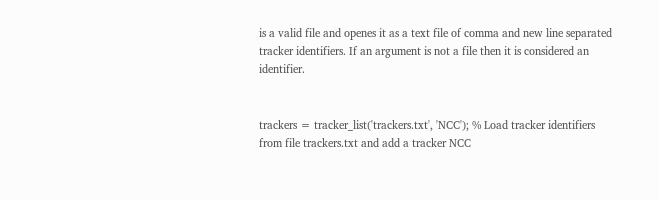is a valid file and openes it as a text file of comma and new line separated tracker identifiers. If an argument is not a file then it is considered an identifier.


trackers = tracker_list('trackers.txt', 'NCC'); % Load tracker identifiers from file trackers.txt and add a tracker NCC